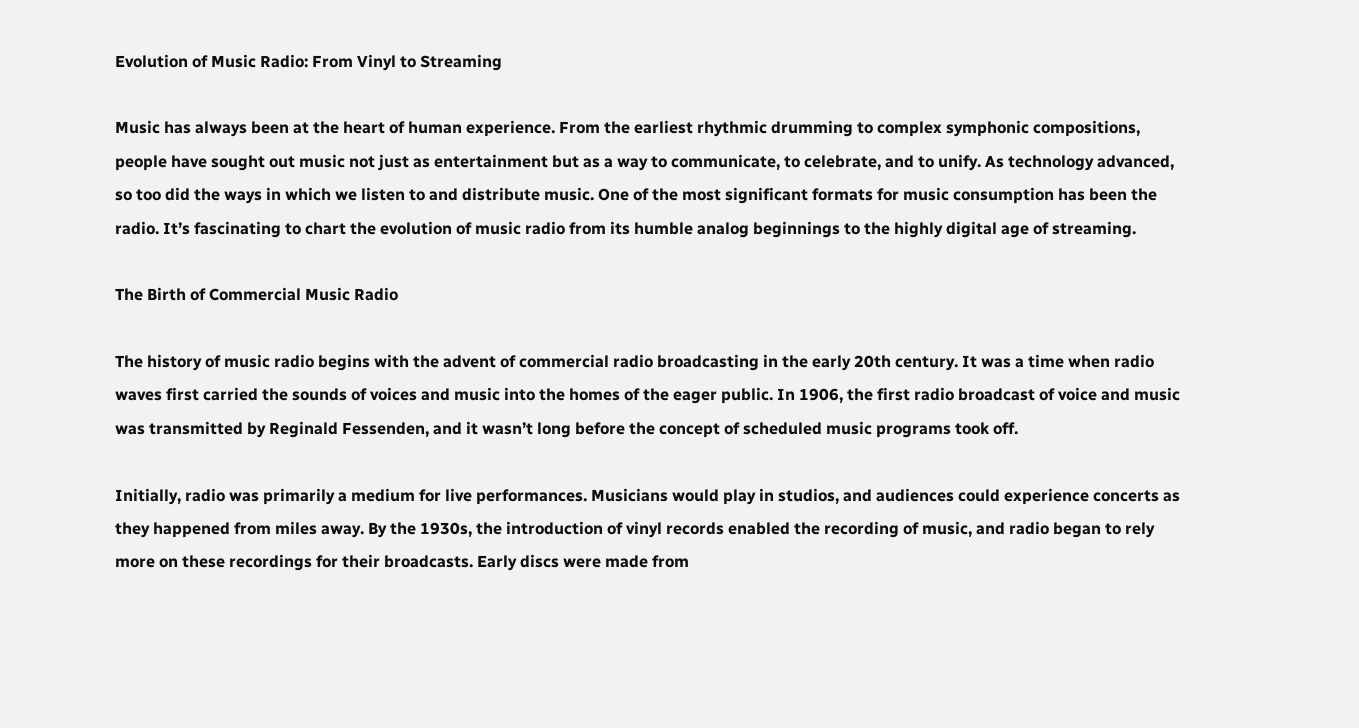Evolution of Music Radio: From Vinyl to Streaming

Music has always been at the heart of human experience. From the earliest rhythmic drumming to complex symphonic compositions, people have sought out music not just as entertainment but as a way to communicate, to celebrate, and to unify. As technology advanced, so too did the ways in which we listen to and distribute music. One of the most significant formats for music consumption has been the radio. It’s fascinating to chart the evolution of music radio from its humble analog beginnings to the highly digital age of streaming.

The Birth of Commercial Music Radio

The history of music radio begins with the advent of commercial radio broadcasting in the early 20th century. It was a time when radio waves first carried the sounds of voices and music into the homes of the eager public. In 1906, the first radio broadcast of voice and music was transmitted by Reginald Fessenden, and it wasn’t long before the concept of scheduled music programs took off.

Initially, radio was primarily a medium for live performances. Musicians would play in studios, and audiences could experience concerts as they happened from miles away. By the 1930s, the introduction of vinyl records enabled the recording of music, and radio began to rely more on these recordings for their broadcasts. Early discs were made from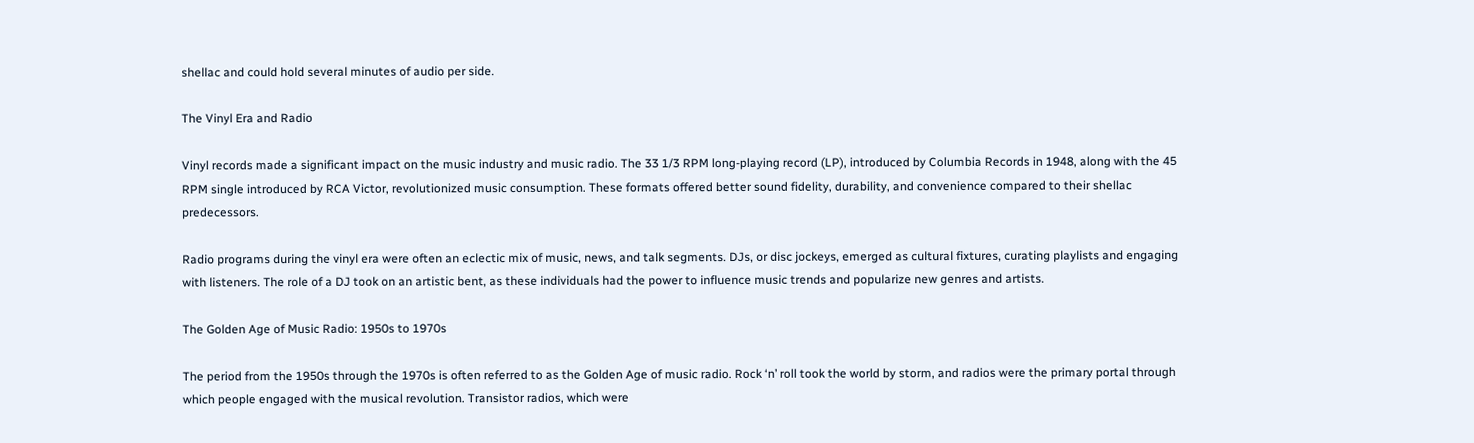shellac and could hold several minutes of audio per side.

The Vinyl Era and Radio

Vinyl records made a significant impact on the music industry and music radio. The 33 1/3 RPM long-playing record (LP), introduced by Columbia Records in 1948, along with the 45 RPM single introduced by RCA Victor, revolutionized music consumption. These formats offered better sound fidelity, durability, and convenience compared to their shellac predecessors.

Radio programs during the vinyl era were often an eclectic mix of music, news, and talk segments. DJs, or disc jockeys, emerged as cultural fixtures, curating playlists and engaging with listeners. The role of a DJ took on an artistic bent, as these individuals had the power to influence music trends and popularize new genres and artists.

The Golden Age of Music Radio: 1950s to 1970s

The period from the 1950s through the 1970s is often referred to as the Golden Age of music radio. Rock ‘n’ roll took the world by storm, and radios were the primary portal through which people engaged with the musical revolution. Transistor radios, which were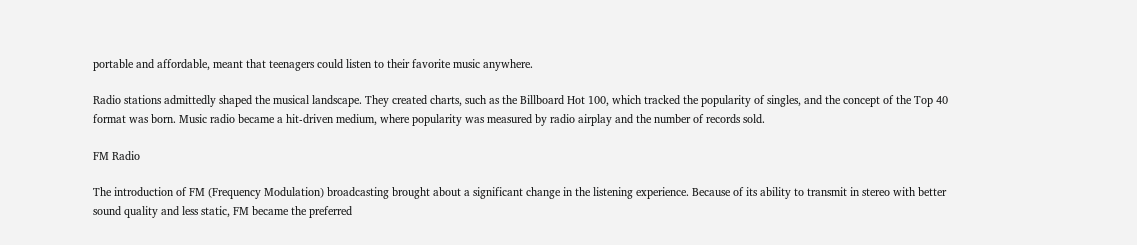portable and affordable, meant that teenagers could listen to their favorite music anywhere.

Radio stations admittedly shaped the musical landscape. They created charts, such as the Billboard Hot 100, which tracked the popularity of singles, and the concept of the Top 40 format was born. Music radio became a hit-driven medium, where popularity was measured by radio airplay and the number of records sold.

FM Radio

The introduction of FM (Frequency Modulation) broadcasting brought about a significant change in the listening experience. Because of its ability to transmit in stereo with better sound quality and less static, FM became the preferred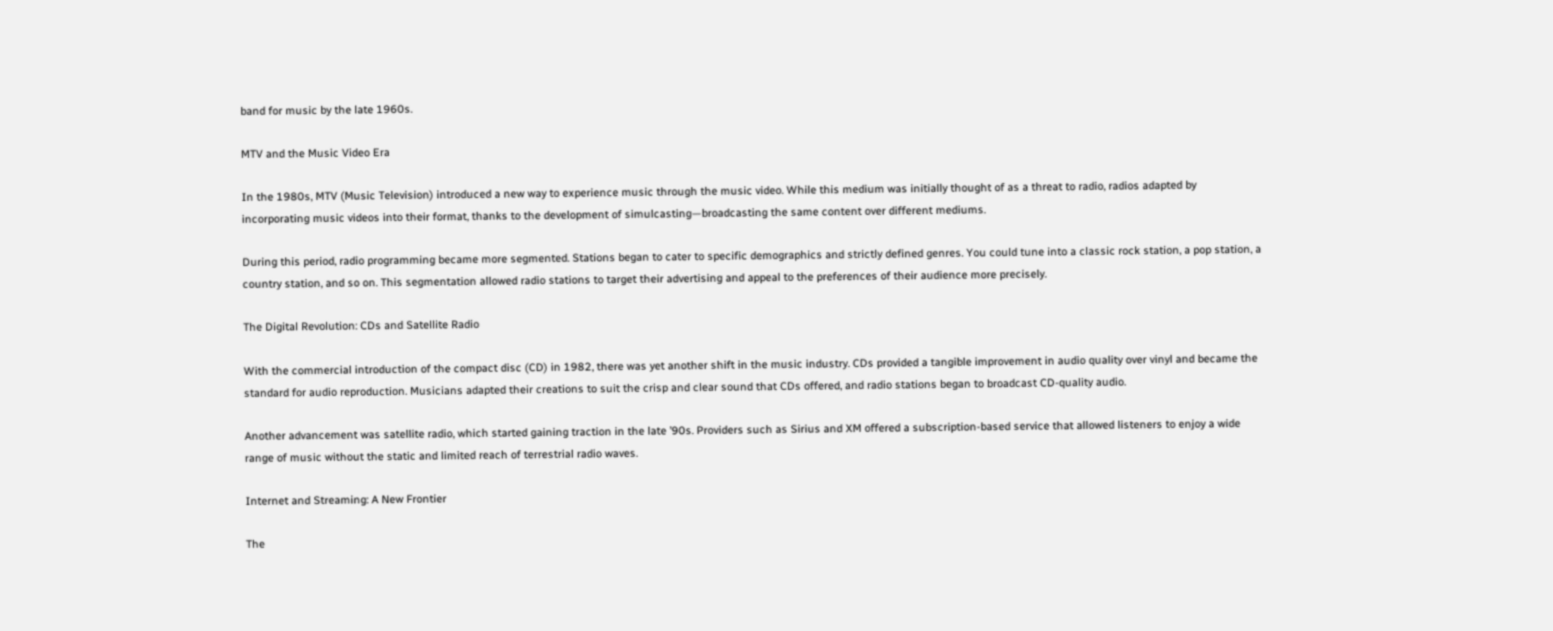band for music by the late 1960s.

MTV and the Music Video Era

In the 1980s, MTV (Music Television) introduced a new way to experience music through the music video. While this medium was initially thought of as a threat to radio, radios adapted by incorporating music videos into their format, thanks to the development of simulcasting—broadcasting the same content over different mediums.

During this period, radio programming became more segmented. Stations began to cater to specific demographics and strictly defined genres. You could tune into a classic rock station, a pop station, a country station, and so on. This segmentation allowed radio stations to target their advertising and appeal to the preferences of their audience more precisely.

The Digital Revolution: CDs and Satellite Radio

With the commercial introduction of the compact disc (CD) in 1982, there was yet another shift in the music industry. CDs provided a tangible improvement in audio quality over vinyl and became the standard for audio reproduction. Musicians adapted their creations to suit the crisp and clear sound that CDs offered, and radio stations began to broadcast CD-quality audio.

Another advancement was satellite radio, which started gaining traction in the late ’90s. Providers such as Sirius and XM offered a subscription-based service that allowed listeners to enjoy a wide range of music without the static and limited reach of terrestrial radio waves.

Internet and Streaming: A New Frontier

The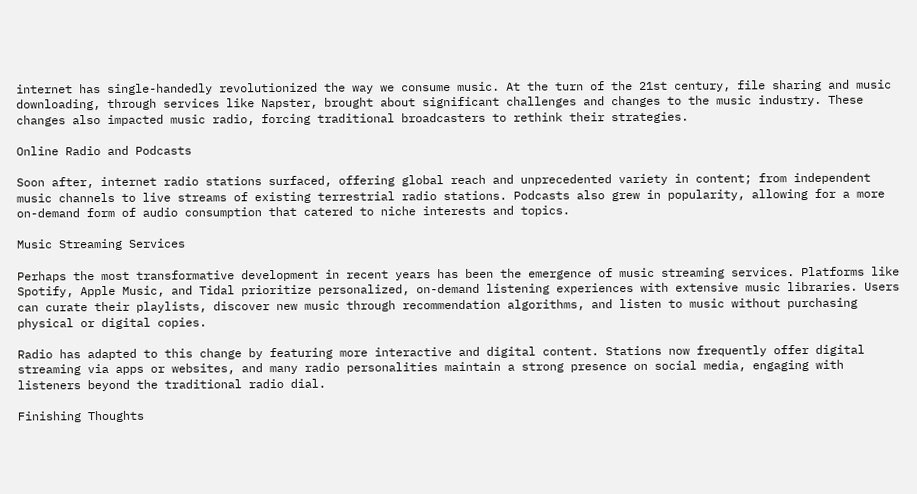internet has single-handedly revolutionized the way we consume music. At the turn of the 21st century, file sharing and music downloading, through services like Napster, brought about significant challenges and changes to the music industry. These changes also impacted music radio, forcing traditional broadcasters to rethink their strategies.

Online Radio and Podcasts

Soon after, internet radio stations surfaced, offering global reach and unprecedented variety in content; from independent music channels to live streams of existing terrestrial radio stations. Podcasts also grew in popularity, allowing for a more on-demand form of audio consumption that catered to niche interests and topics.

Music Streaming Services

Perhaps the most transformative development in recent years has been the emergence of music streaming services. Platforms like Spotify, Apple Music, and Tidal prioritize personalized, on-demand listening experiences with extensive music libraries. Users can curate their playlists, discover new music through recommendation algorithms, and listen to music without purchasing physical or digital copies.

Radio has adapted to this change by featuring more interactive and digital content. Stations now frequently offer digital streaming via apps or websites, and many radio personalities maintain a strong presence on social media, engaging with listeners beyond the traditional radio dial.

Finishing Thoughts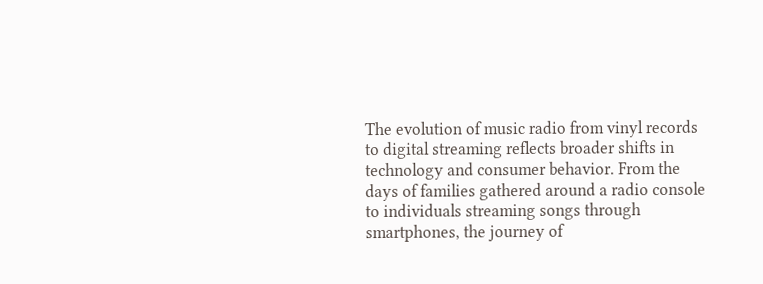The evolution of music radio from vinyl records to digital streaming reflects broader shifts in technology and consumer behavior. From the days of families gathered around a radio console to individuals streaming songs through smartphones, the journey of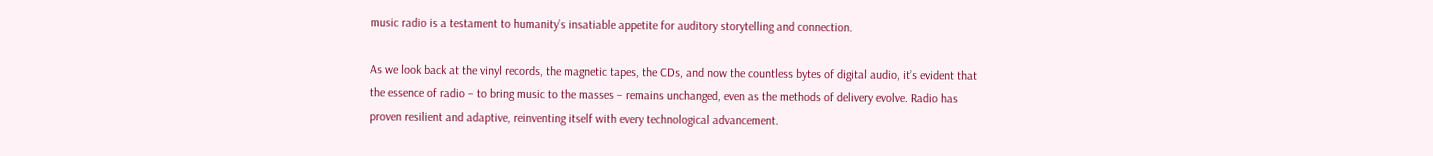music radio is a testament to humanity’s insatiable appetite for auditory storytelling and connection.

As we look back at the vinyl records, the magnetic tapes, the CDs, and now the countless bytes of digital audio, it’s evident that the essence of radio – to bring music to the masses – remains unchanged, even as the methods of delivery evolve. Radio has proven resilient and adaptive, reinventing itself with every technological advancement.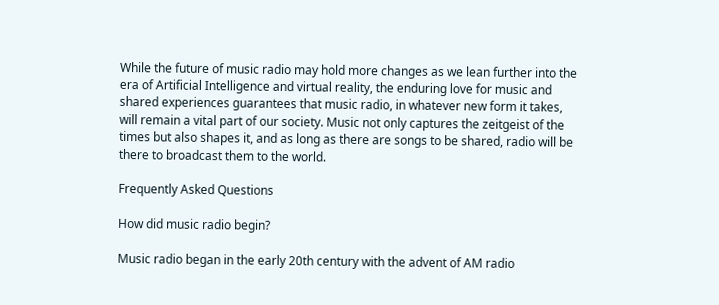While the future of music radio may hold more changes as we lean further into the era of Artificial Intelligence and virtual reality, the enduring love for music and shared experiences guarantees that music radio, in whatever new form it takes, will remain a vital part of our society. Music not only captures the zeitgeist of the times but also shapes it, and as long as there are songs to be shared, radio will be there to broadcast them to the world.

Frequently Asked Questions

How did music radio begin?

Music radio began in the early 20th century with the advent of AM radio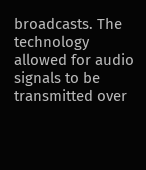broadcasts. The technology allowed for audio signals to be transmitted over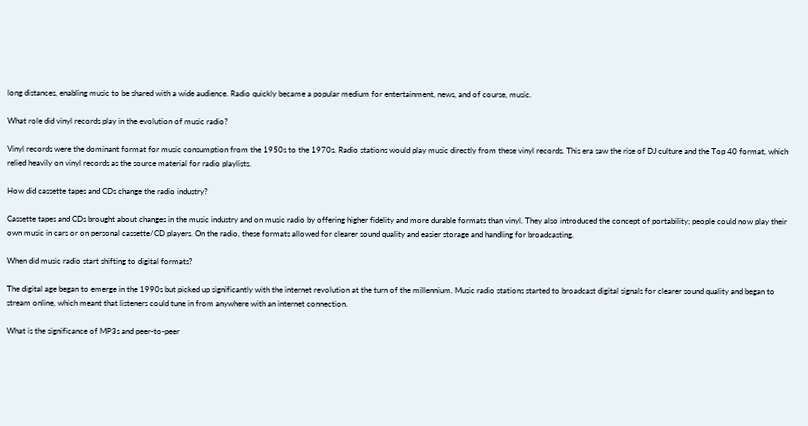long distances, enabling music to be shared with a wide audience. Radio quickly became a popular medium for entertainment, news, and of course, music.

What role did vinyl records play in the evolution of music radio?

Vinyl records were the dominant format for music consumption from the 1950s to the 1970s. Radio stations would play music directly from these vinyl records. This era saw the rise of DJ culture and the Top 40 format, which relied heavily on vinyl records as the source material for radio playlists.

How did cassette tapes and CDs change the radio industry?

Cassette tapes and CDs brought about changes in the music industry and on music radio by offering higher fidelity and more durable formats than vinyl. They also introduced the concept of portability; people could now play their own music in cars or on personal cassette/CD players. On the radio, these formats allowed for clearer sound quality and easier storage and handling for broadcasting.

When did music radio start shifting to digital formats?

The digital age began to emerge in the 1990s but picked up significantly with the internet revolution at the turn of the millennium. Music radio stations started to broadcast digital signals for clearer sound quality and began to stream online, which meant that listeners could tune in from anywhere with an internet connection.

What is the significance of MP3s and peer-to-peer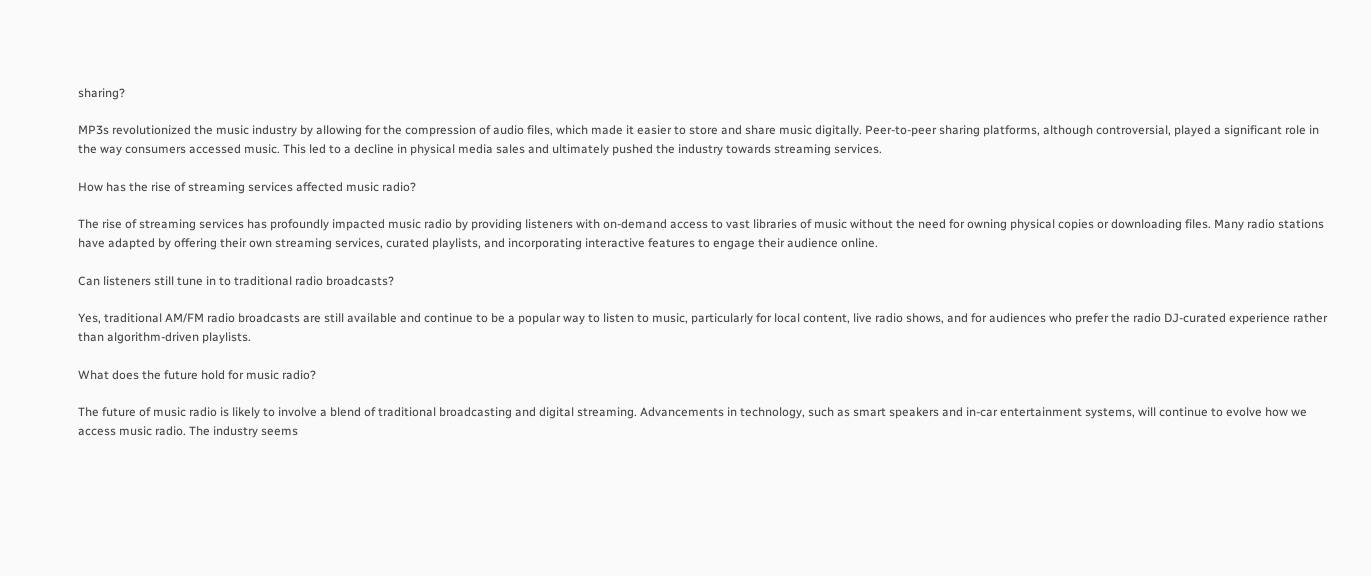sharing?

MP3s revolutionized the music industry by allowing for the compression of audio files, which made it easier to store and share music digitally. Peer-to-peer sharing platforms, although controversial, played a significant role in the way consumers accessed music. This led to a decline in physical media sales and ultimately pushed the industry towards streaming services.

How has the rise of streaming services affected music radio?

The rise of streaming services has profoundly impacted music radio by providing listeners with on-demand access to vast libraries of music without the need for owning physical copies or downloading files. Many radio stations have adapted by offering their own streaming services, curated playlists, and incorporating interactive features to engage their audience online.

Can listeners still tune in to traditional radio broadcasts?

Yes, traditional AM/FM radio broadcasts are still available and continue to be a popular way to listen to music, particularly for local content, live radio shows, and for audiences who prefer the radio DJ-curated experience rather than algorithm-driven playlists.

What does the future hold for music radio?

The future of music radio is likely to involve a blend of traditional broadcasting and digital streaming. Advancements in technology, such as smart speakers and in-car entertainment systems, will continue to evolve how we access music radio. The industry seems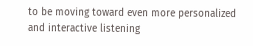to be moving toward even more personalized and interactive listening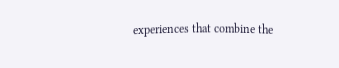experiences that combine the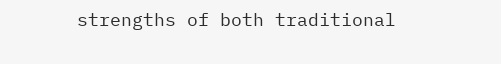strengths of both traditional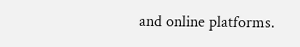and online platforms.